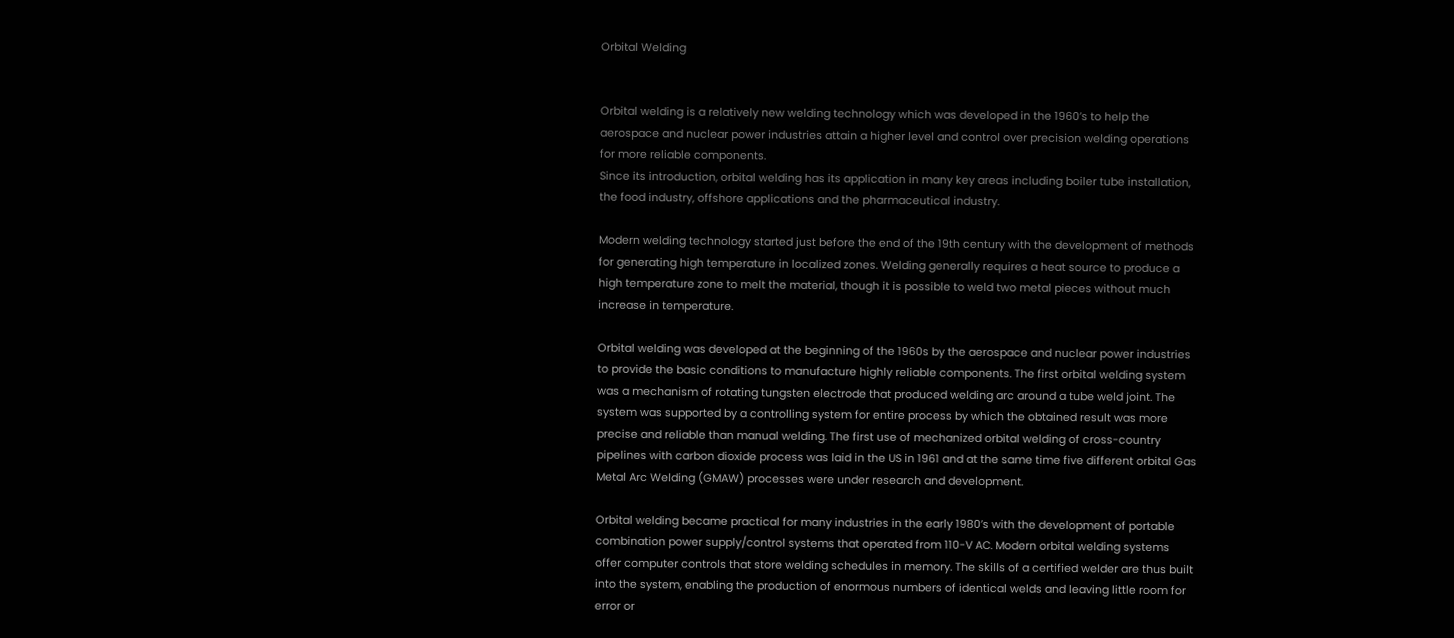Orbital Welding


Orbital welding is a relatively new welding technology which was developed in the 1960’s to help the aerospace and nuclear power industries attain a higher level and control over precision welding operations for more reliable components.
Since its introduction, orbital welding has its application in many key areas including boiler tube installation, the food industry, offshore applications and the pharmaceutical industry.

Modern welding technology started just before the end of the 19th century with the development of methods for generating high temperature in localized zones. Welding generally requires a heat source to produce a high temperature zone to melt the material, though it is possible to weld two metal pieces without much increase in temperature.

Orbital welding was developed at the beginning of the 1960s by the aerospace and nuclear power industries to provide the basic conditions to manufacture highly reliable components. The first orbital welding system was a mechanism of rotating tungsten electrode that produced welding arc around a tube weld joint. The system was supported by a controlling system for entire process by which the obtained result was more precise and reliable than manual welding. The first use of mechanized orbital welding of cross-country pipelines with carbon dioxide process was laid in the US in 1961 and at the same time five different orbital Gas Metal Arc Welding (GMAW) processes were under research and development.

Orbital welding became practical for many industries in the early 1980’s with the development of portable combination power supply/control systems that operated from 110-V AC. Modern orbital welding systems offer computer controls that store welding schedules in memory. The skills of a certified welder are thus built into the system, enabling the production of enormous numbers of identical welds and leaving little room for error or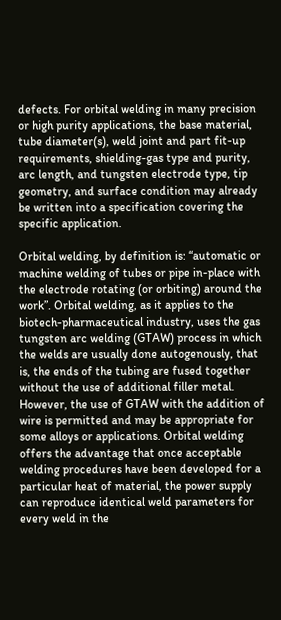defects. For orbital welding in many precision or high purity applications, the base material, tube diameter(s), weld joint and part fit-up requirements, shielding-gas type and purity, arc length, and tungsten electrode type, tip geometry, and surface condition may already be written into a specification covering the specific application.

Orbital welding, by definition is: “automatic or machine welding of tubes or pipe in-place with the electrode rotating (or orbiting) around the work”. Orbital welding, as it applies to the biotech-pharmaceutical industry, uses the gas tungsten arc welding (GTAW) process in which the welds are usually done autogenously, that is, the ends of the tubing are fused together without the use of additional filler metal. However, the use of GTAW with the addition of wire is permitted and may be appropriate for some alloys or applications. Orbital welding offers the advantage that once acceptable welding procedures have been developed for a particular heat of material, the power supply can reproduce identical weld parameters for every weld in the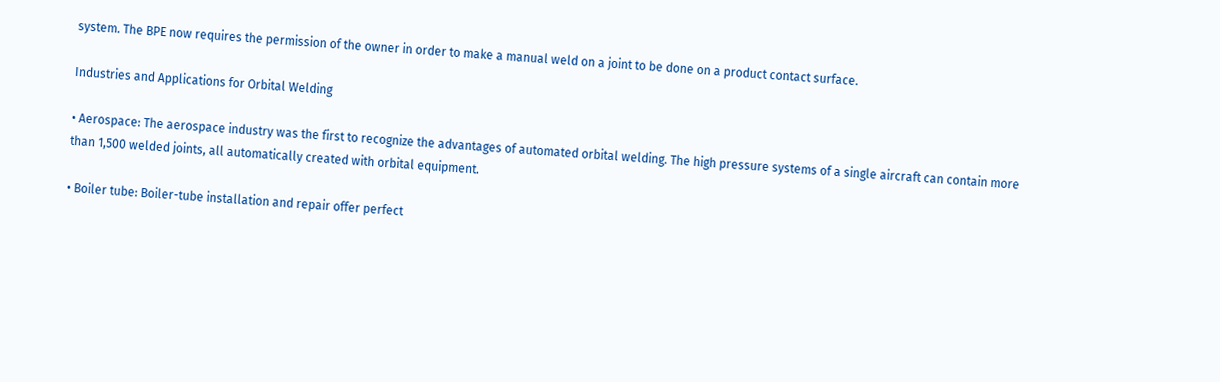system. The BPE now requires the permission of the owner in order to make a manual weld on a joint to be done on a product contact surface.

Industries and Applications for Orbital Welding

• Aerospace: The aerospace industry was the first to recognize the advantages of automated orbital welding. The high pressure systems of a single aircraft can contain more than 1,500 welded joints, all automatically created with orbital equipment.

• Boiler tube: Boiler-tube installation and repair offer perfect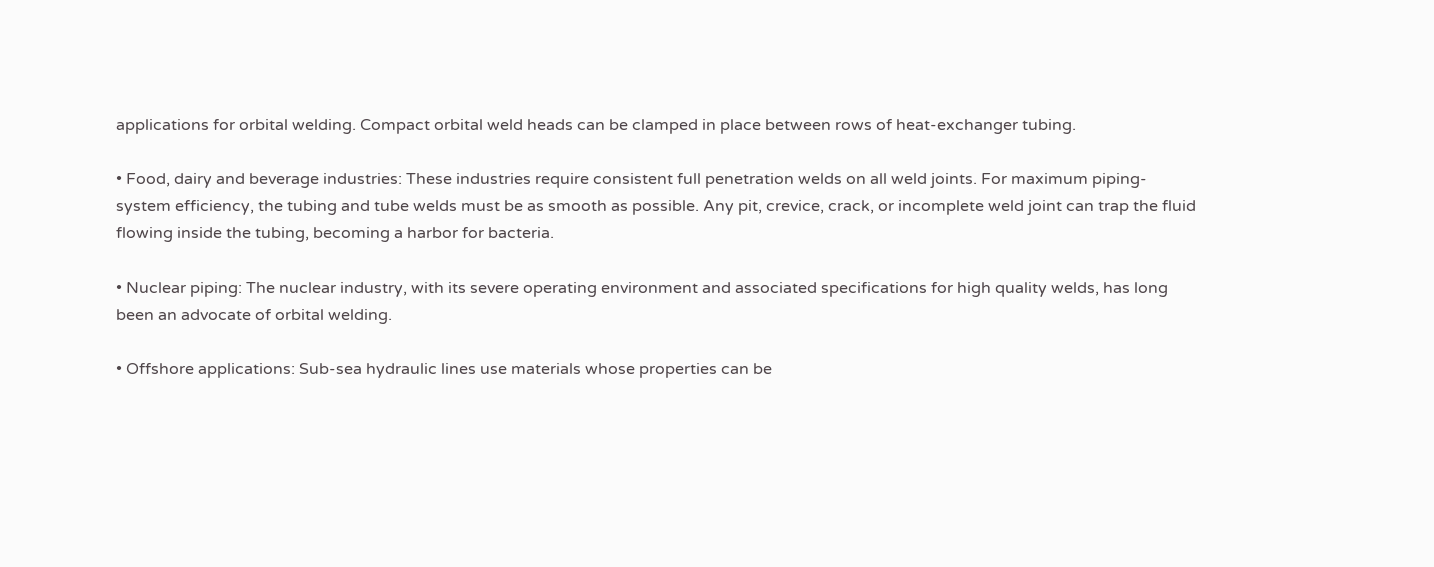applications for orbital welding. Compact orbital weld heads can be clamped in place between rows of heat-exchanger tubing.

• Food, dairy and beverage industries: These industries require consistent full penetration welds on all weld joints. For maximum piping-system efficiency, the tubing and tube welds must be as smooth as possible. Any pit, crevice, crack, or incomplete weld joint can trap the fluid flowing inside the tubing, becoming a harbor for bacteria.

• Nuclear piping: The nuclear industry, with its severe operating environment and associated specifications for high quality welds, has long been an advocate of orbital welding.

• Offshore applications: Sub-sea hydraulic lines use materials whose properties can be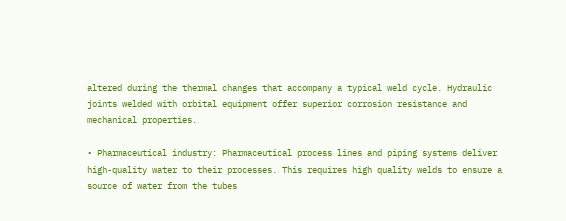altered during the thermal changes that accompany a typical weld cycle. Hydraulic joints welded with orbital equipment offer superior corrosion resistance and mechanical properties.

• Pharmaceutical industry: Pharmaceutical process lines and piping systems deliver high-quality water to their processes. This requires high quality welds to ensure a source of water from the tubes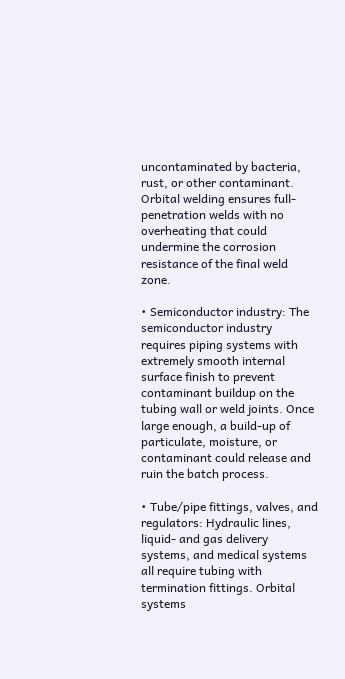uncontaminated by bacteria, rust, or other contaminant. Orbital welding ensures full-penetration welds with no overheating that could undermine the corrosion resistance of the final weld zone.

• Semiconductor industry: The semiconductor industry requires piping systems with extremely smooth internal surface finish to prevent contaminant buildup on the tubing wall or weld joints. Once large enough, a build-up of particulate, moisture, or contaminant could release and ruin the batch process.

• Tube/pipe fittings, valves, and regulators: Hydraulic lines, liquid- and gas delivery systems, and medical systems all require tubing with termination fittings. Orbital systems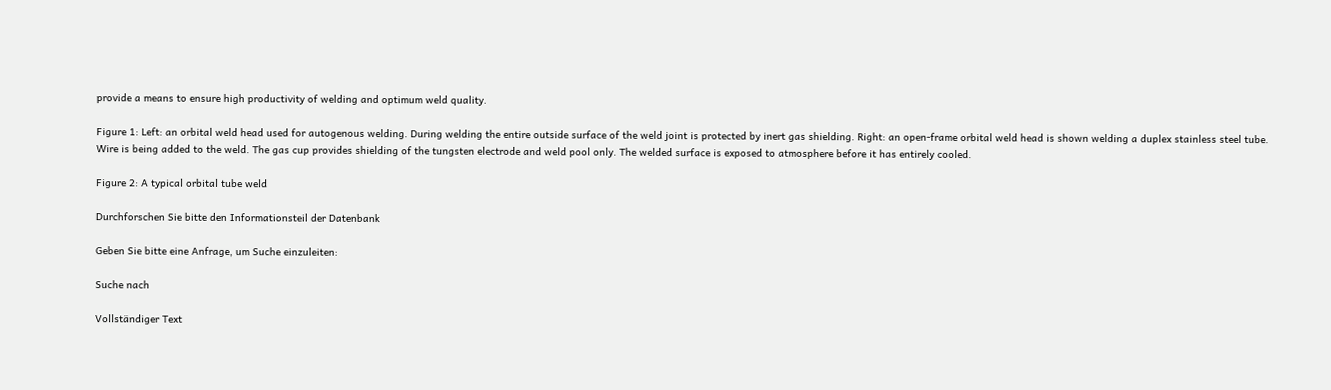provide a means to ensure high productivity of welding and optimum weld quality.

Figure 1: Left: an orbital weld head used for autogenous welding. During welding the entire outside surface of the weld joint is protected by inert gas shielding. Right: an open-frame orbital weld head is shown welding a duplex stainless steel tube. Wire is being added to the weld. The gas cup provides shielding of the tungsten electrode and weld pool only. The welded surface is exposed to atmosphere before it has entirely cooled.

Figure 2: A typical orbital tube weld

Durchforschen Sie bitte den Informationsteil der Datenbank

Geben Sie bitte eine Anfrage, um Suche einzuleiten:

Suche nach

Vollständiger Text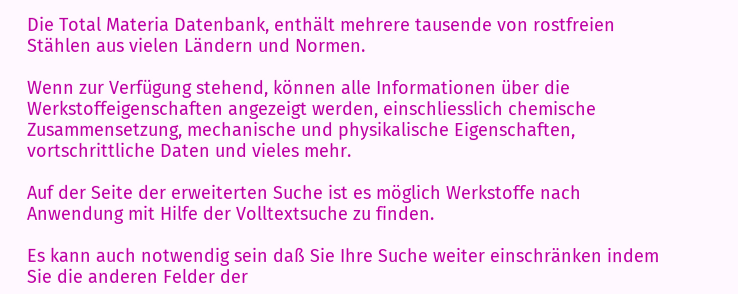Die Total Materia Datenbank, enthält mehrere tausende von rostfreien Stählen aus vielen Ländern und Normen.

Wenn zur Verfügung stehend, können alle Informationen über die Werkstoffeigenschaften angezeigt werden, einschliesslich chemische Zusammensetzung, mechanische und physikalische Eigenschaften, vortschrittliche Daten und vieles mehr.

Auf der Seite der erweiterten Suche ist es möglich Werkstoffe nach Anwendung mit Hilfe der Volltextsuche zu finden.

Es kann auch notwendig sein daß Sie Ihre Suche weiter einschränken indem Sie die anderen Felder der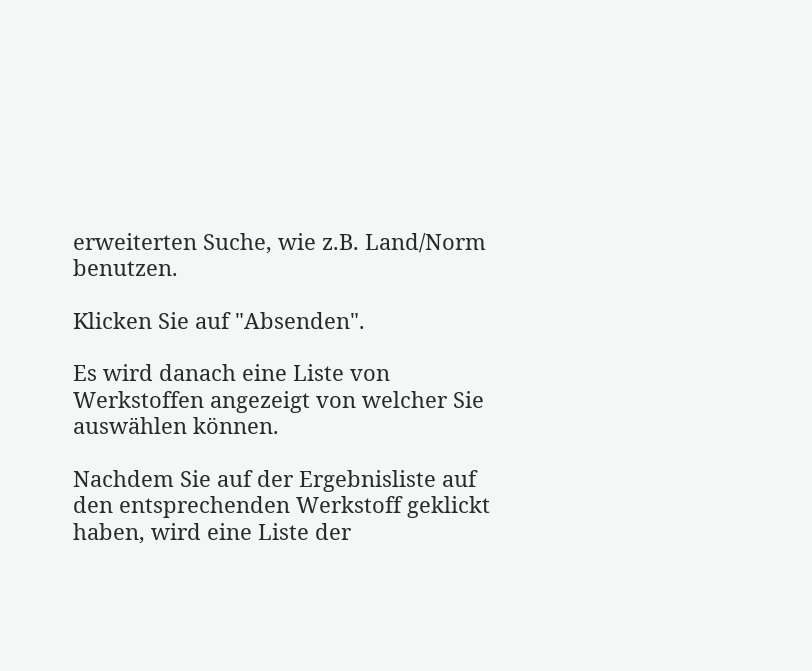erweiterten Suche, wie z.B. Land/Norm benutzen.

Klicken Sie auf "Absenden".

Es wird danach eine Liste von Werkstoffen angezeigt von welcher Sie auswählen können.

Nachdem Sie auf der Ergebnisliste auf den entsprechenden Werkstoff geklickt haben, wird eine Liste der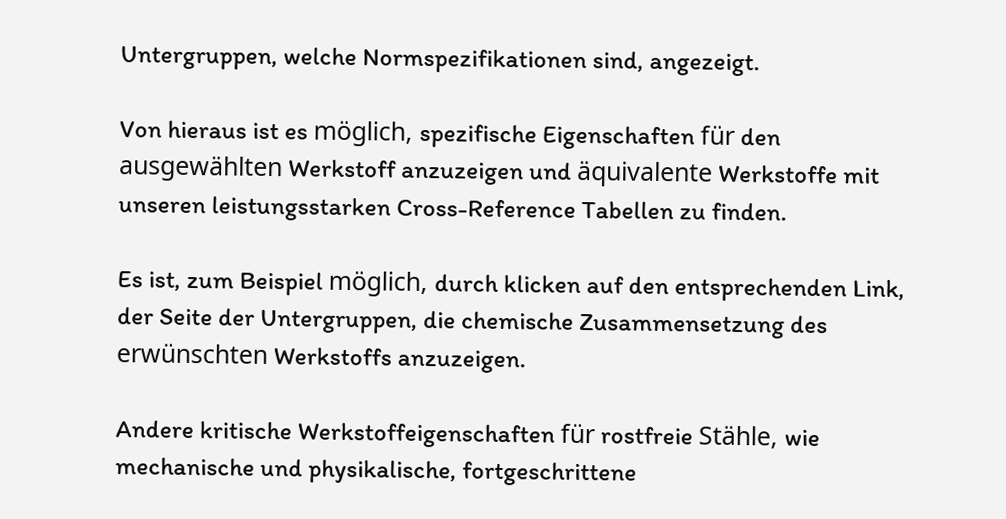Untergruppen, welche Normspezifikationen sind, angezeigt.

Von hieraus ist es möglich, spezifische Eigenschaften für den ausgewählten Werkstoff anzuzeigen und äquivalente Werkstoffe mit unseren leistungsstarken Cross-Reference Tabellen zu finden.

Es ist, zum Beispiel möglich, durch klicken auf den entsprechenden Link, der Seite der Untergruppen, die chemische Zusammensetzung des erwünschten Werkstoffs anzuzeigen.

Andere kritische Werkstoffeigenschaften für rostfreie Stähle, wie mechanische und physikalische, fortgeschrittene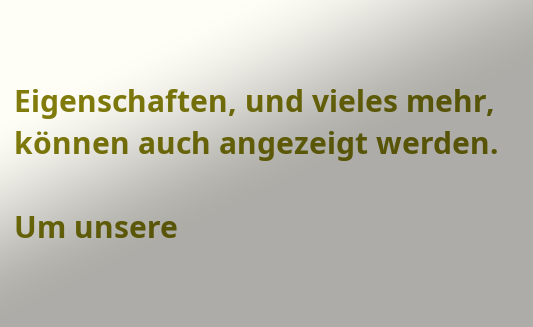Eigenschaften, und vieles mehr, können auch angezeigt werden.

Um unsere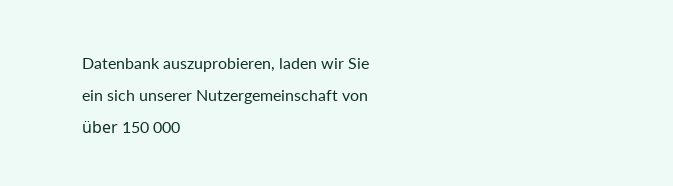Datenbank auszuprobieren, laden wir Sie ein sich unserer Nutzergemeinschaft von über 150 000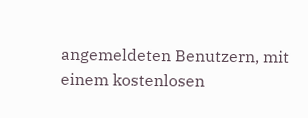angemeldeten Benutzern, mit einem kostenlosen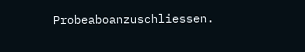Probeaboanzuschliessen.